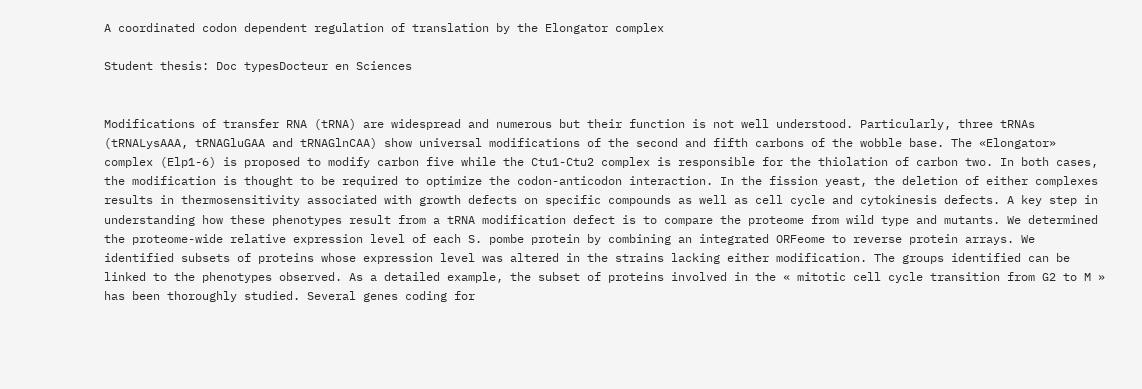A coordinated codon dependent regulation of translation by the Elongator complex

Student thesis: Doc typesDocteur en Sciences


Modifications of transfer RNA (tRNA) are widespread and numerous but their function is not well understood. Particularly, three tRNAs (tRNALysAAA, tRNAGluGAA and tRNAGlnCAA) show universal modifications of the second and fifth carbons of the wobble base. The «Elongator» complex (Elp1-6) is proposed to modify carbon five while the Ctu1-Ctu2 complex is responsible for the thiolation of carbon two. In both cases, the modification is thought to be required to optimize the codon-anticodon interaction. In the fission yeast, the deletion of either complexes results in thermosensitivity associated with growth defects on specific compounds as well as cell cycle and cytokinesis defects. A key step in understanding how these phenotypes result from a tRNA modification defect is to compare the proteome from wild type and mutants. We determined the proteome-wide relative expression level of each S. pombe protein by combining an integrated ORFeome to reverse protein arrays. We identified subsets of proteins whose expression level was altered in the strains lacking either modification. The groups identified can be linked to the phenotypes observed. As a detailed example, the subset of proteins involved in the « mitotic cell cycle transition from G2 to M » has been thoroughly studied. Several genes coding for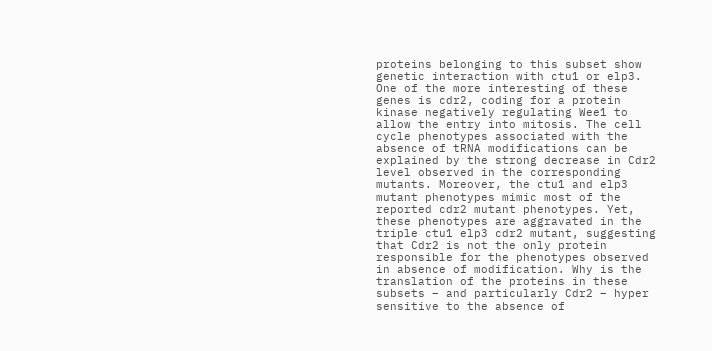proteins belonging to this subset show genetic interaction with ctu1 or elp3. One of the more interesting of these genes is cdr2, coding for a protein kinase negatively regulating Wee1 to allow the entry into mitosis. The cell cycle phenotypes associated with the absence of tRNA modifications can be explained by the strong decrease in Cdr2 level observed in the corresponding mutants. Moreover, the ctu1 and elp3 mutant phenotypes mimic most of the reported cdr2 mutant phenotypes. Yet, these phenotypes are aggravated in the triple ctu1 elp3 cdr2 mutant, suggesting that Cdr2 is not the only protein responsible for the phenotypes observed in absence of modification. Why is the translation of the proteins in these subsets – and particularly Cdr2 – hyper sensitive to the absence of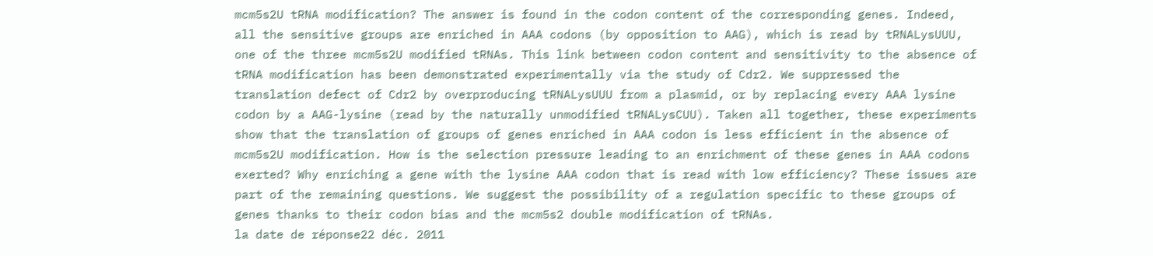mcm5s2U tRNA modification? The answer is found in the codon content of the corresponding genes. Indeed, all the sensitive groups are enriched in AAA codons (by opposition to AAG), which is read by tRNALysUUU, one of the three mcm5s2U modified tRNAs. This link between codon content and sensitivity to the absence of tRNA modification has been demonstrated experimentally via the study of Cdr2. We suppressed the translation defect of Cdr2 by overproducing tRNALysUUU from a plasmid, or by replacing every AAA lysine codon by a AAG-lysine (read by the naturally unmodified tRNALysCUU). Taken all together, these experiments show that the translation of groups of genes enriched in AAA codon is less efficient in the absence of mcm5s2U modification. How is the selection pressure leading to an enrichment of these genes in AAA codons exerted? Why enriching a gene with the lysine AAA codon that is read with low efficiency? These issues are part of the remaining questions. We suggest the possibility of a regulation specific to these groups of genes thanks to their codon bias and the mcm5s2 double modification of tRNAs.
la date de réponse22 déc. 2011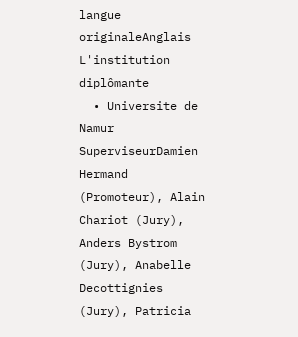langue originaleAnglais
L'institution diplômante
  • Universite de Namur
SuperviseurDamien Hermand (Promoteur), Alain Chariot (Jury), Anders Bystrom (Jury), Anabelle Decottignies (Jury), Patricia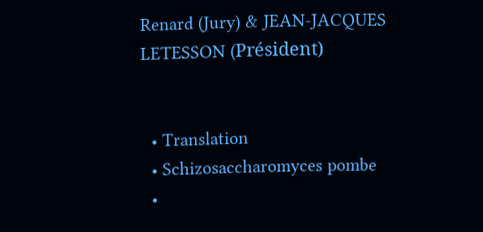Renard (Jury) & JEAN-JACQUES LETESSON (Président)


  • Translation
  • Schizosaccharomyces pombe
  •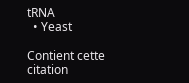tRNA
  • Yeast

Contient cette citation